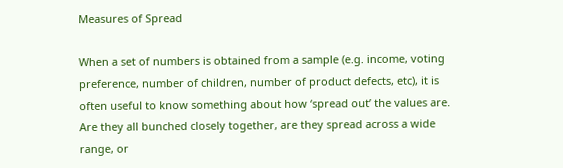Measures of Spread

When a set of numbers is obtained from a sample (e.g. income, voting preference, number of children, number of product defects, etc), it is often useful to know something about how ‘spread out’ the values are. Are they all bunched closely together, are they spread across a wide range, or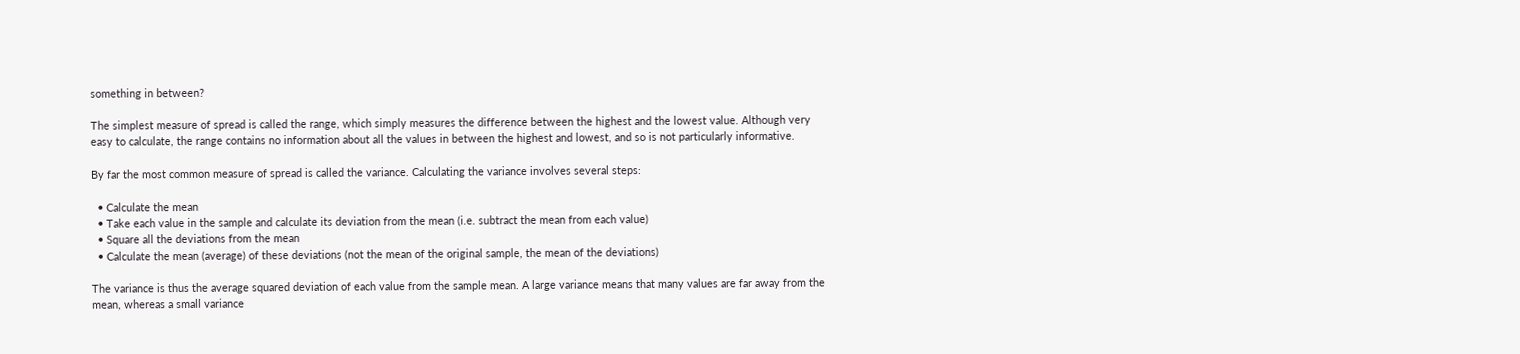something in between?

The simplest measure of spread is called the range, which simply measures the difference between the highest and the lowest value. Although very easy to calculate, the range contains no information about all the values in between the highest and lowest, and so is not particularly informative.

By far the most common measure of spread is called the variance. Calculating the variance involves several steps:

  • Calculate the mean
  • Take each value in the sample and calculate its deviation from the mean (i.e. subtract the mean from each value)
  • Square all the deviations from the mean
  • Calculate the mean (average) of these deviations (not the mean of the original sample, the mean of the deviations)

The variance is thus the average squared deviation of each value from the sample mean. A large variance means that many values are far away from the mean, whereas a small variance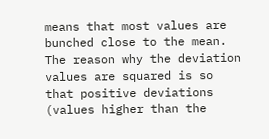means that most values are bunched close to the mean. The reason why the deviation values are squared is so that positive deviations (values higher than the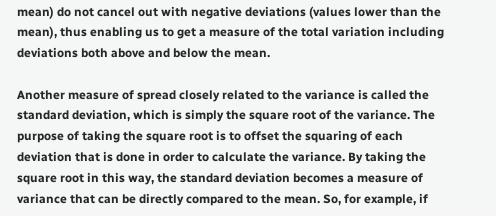mean) do not cancel out with negative deviations (values lower than the mean), thus enabling us to get a measure of the total variation including deviations both above and below the mean.

Another measure of spread closely related to the variance is called the standard deviation, which is simply the square root of the variance. The purpose of taking the square root is to offset the squaring of each deviation that is done in order to calculate the variance. By taking the square root in this way, the standard deviation becomes a measure of variance that can be directly compared to the mean. So, for example, if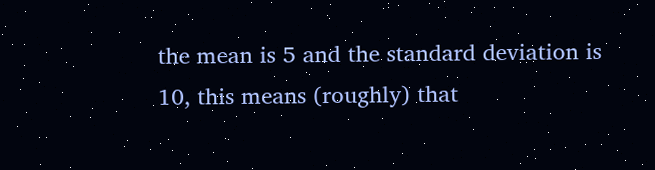the mean is 5 and the standard deviation is 10, this means (roughly) that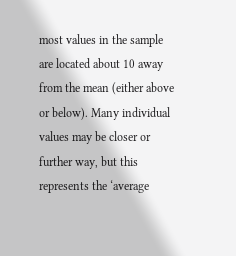most values in the sample are located about 10 away from the mean (either above or below). Many individual values may be closer or further way, but this represents the ‘average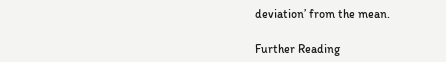deviation’ from the mean.

Further Reading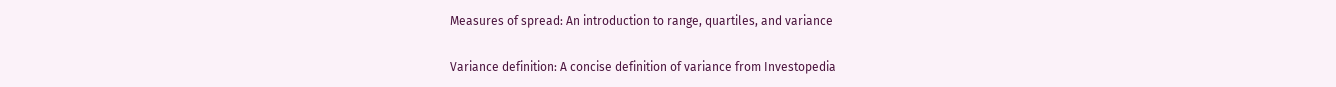Measures of spread: An introduction to range, quartiles, and variance

Variance definition: A concise definition of variance from Investopedia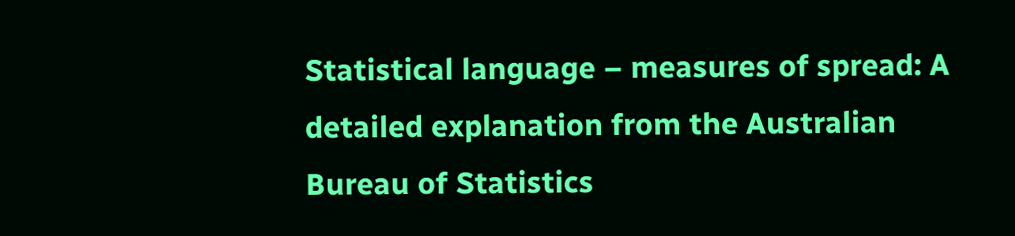Statistical language – measures of spread: A detailed explanation from the Australian Bureau of Statistics